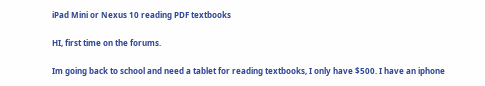iPad Mini or Nexus 10 reading PDF textbooks

HI, first time on the forums.

Im going back to school and need a tablet for reading textbooks, I only have $500. I have an iphone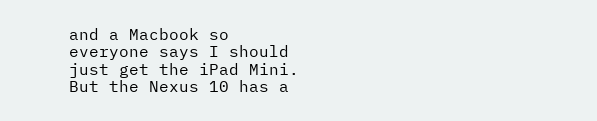and a Macbook so everyone says I should just get the iPad Mini. But the Nexus 10 has a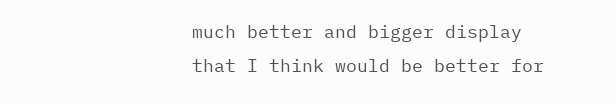much better and bigger display that I think would be better for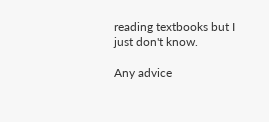reading textbooks but I just don't know.

Any advice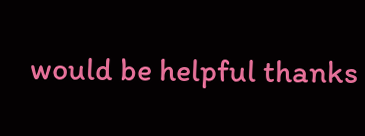would be helpful thanks